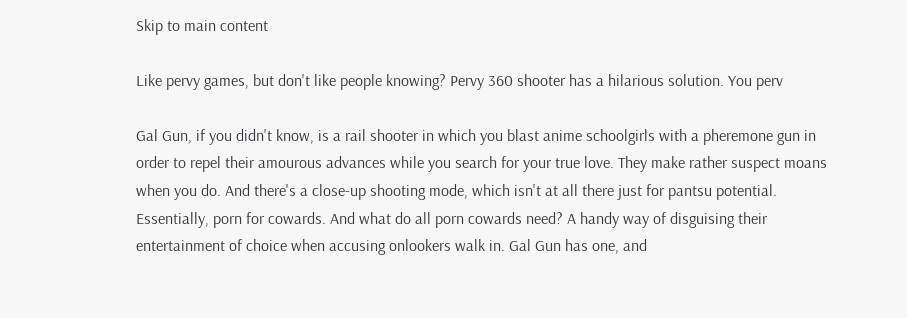Skip to main content

Like pervy games, but don't like people knowing? Pervy 360 shooter has a hilarious solution. You perv

Gal Gun, if you didn't know, is a rail shooter in which you blast anime schoolgirls with a pheremone gun in order to repel their amourous advances while you search for your true love. They make rather suspect moans when you do. And there's a close-up shooting mode, which isn't at all there just for pantsu potential. Essentially, porn for cowards. And what do all porn cowards need? A handy way of disguising their entertainment of choice when accusing onlookers walk in. Gal Gun has one, and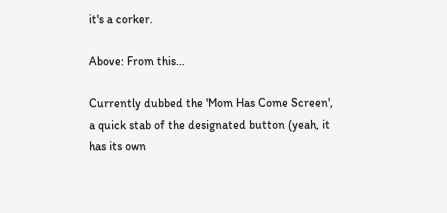it's a corker.

Above: From this...

Currently dubbed the 'Mom Has Come Screen', a quick stab of the designated button (yeah, it has its own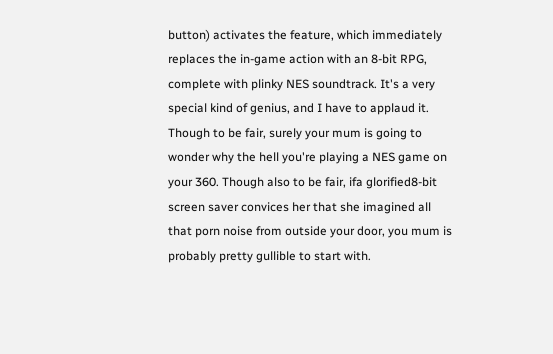button) activates the feature, which immediately replaces the in-game action with an 8-bit RPG, complete with plinky NES soundtrack. It's a very special kind of genius, and I have to applaud it. Though to be fair, surely your mum is going to wonder why the hell you're playing a NES game on your 360. Though also to be fair, ifa glorified8-bit screen saver convices her that she imagined all that porn noise from outside your door, you mum is probably pretty gullible to start with.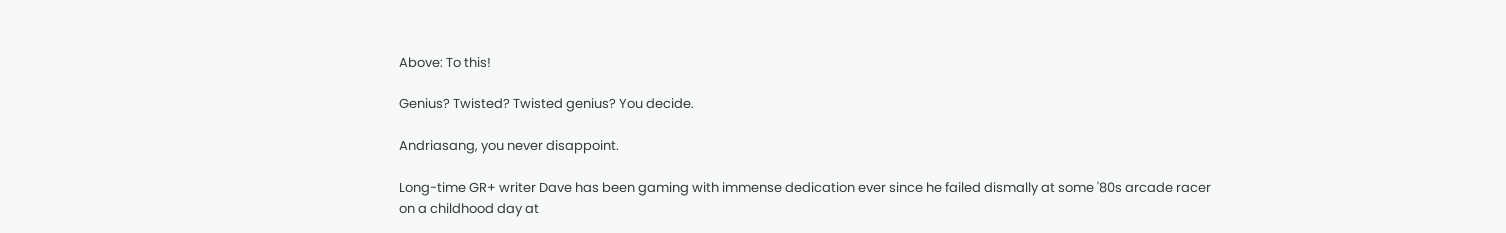Above: To this!

Genius? Twisted? Twisted genius? You decide.

Andriasang, you never disappoint.

Long-time GR+ writer Dave has been gaming with immense dedication ever since he failed dismally at some '80s arcade racer on a childhood day at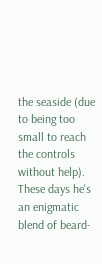the seaside (due to being too small to reach the controls without help). These days he's an enigmatic blend of beard-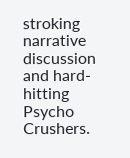stroking narrative discussion and hard-hitting Psycho Crushers.